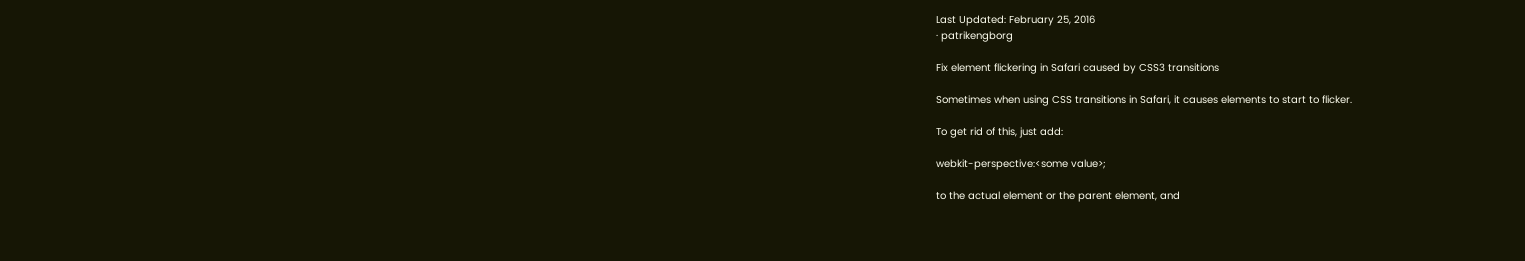Last Updated: February 25, 2016
· patrikengborg

Fix element flickering in Safari caused by CSS3 transitions

Sometimes when using CSS transitions in Safari, it causes elements to start to flicker.

To get rid of this, just add:

webkit-perspective:<some value>;

to the actual element or the parent element, and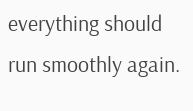everything should run smoothly again.